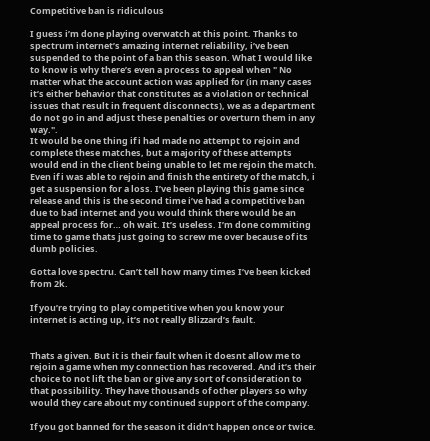Competitive ban is ridiculous

I guess i’m done playing overwatch at this point. Thanks to spectrum internet’s amazing internet reliability, i’ve been suspended to the point of a ban this season. What I would like to know is why there’s even a process to appeal when " No matter what the account action was applied for (in many cases it’s either behavior that constitutes as a violation or technical issues that result in frequent disconnects), we as a department do not go in and adjust these penalties or overturn them in any way.".
It would be one thing if i had made no attempt to rejoin and complete these matches, but a majority of these attempts would end in the client being unable to let me rejoin the match. Even if i was able to rejoin and finish the entirety of the match, i get a suspension for a loss. I’ve been playing this game since release and this is the second time i’ve had a competitive ban due to bad internet and you would think there would be an appeal process for… oh wait. It’s useless. I’m done commiting time to game thats just going to screw me over because of its dumb policies.

Gotta love spectru. Can’t tell how many times I’ve been kicked from 2k.

If you’re trying to play competitive when you know your internet is acting up, it’s not really Blizzard’s fault.


Thats a given. But it is their fault when it doesnt allow me to rejoin a game when my connection has recovered. And it’s their choice to not lift the ban or give any sort of consideration to that possibility. They have thousands of other players so why would they care about my continued support of the company.

If you got banned for the season it didn’t happen once or twice.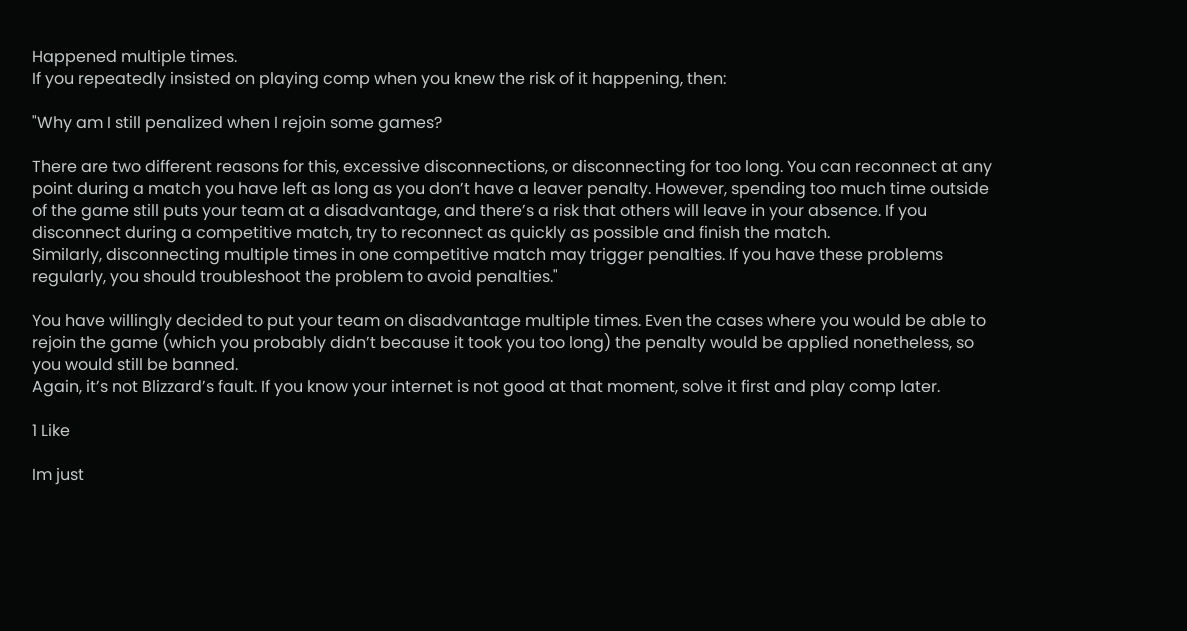Happened multiple times.
If you repeatedly insisted on playing comp when you knew the risk of it happening, then:

"Why am I still penalized when I rejoin some games?

There are two different reasons for this, excessive disconnections, or disconnecting for too long. You can reconnect at any point during a match you have left as long as you don’t have a leaver penalty. However, spending too much time outside of the game still puts your team at a disadvantage, and there’s a risk that others will leave in your absence. If you disconnect during a competitive match, try to reconnect as quickly as possible and finish the match.
Similarly, disconnecting multiple times in one competitive match may trigger penalties. If you have these problems regularly, you should troubleshoot the problem to avoid penalties."

You have willingly decided to put your team on disadvantage multiple times. Even the cases where you would be able to rejoin the game (which you probably didn’t because it took you too long) the penalty would be applied nonetheless, so you would still be banned.
Again, it’s not Blizzard’s fault. If you know your internet is not good at that moment, solve it first and play comp later.

1 Like

Im just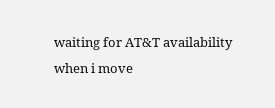waiting for AT&T availability when i move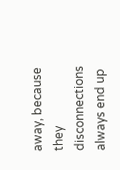away, because they disconnections always end up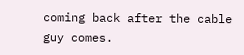coming back after the cable guy comes.